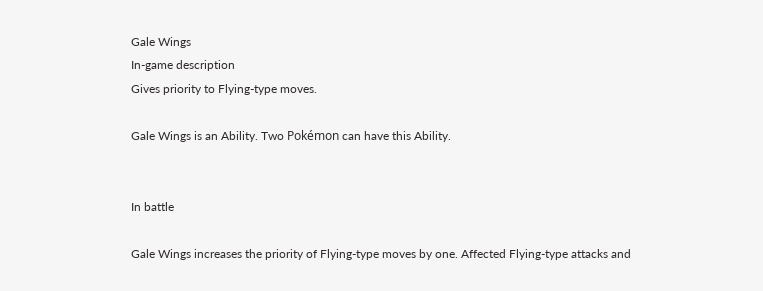Gale Wings
In-game description
Gives priority to Flying-type moves.

Gale Wings is an Ability. Two Pokémon can have this Ability.


In battle

Gale Wings increases the priority of Flying-type moves by one. Affected Flying-type attacks and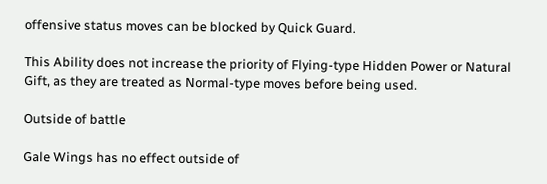offensive status moves can be blocked by Quick Guard.

This Ability does not increase the priority of Flying-type Hidden Power or Natural Gift, as they are treated as Normal-type moves before being used.

Outside of battle

Gale Wings has no effect outside of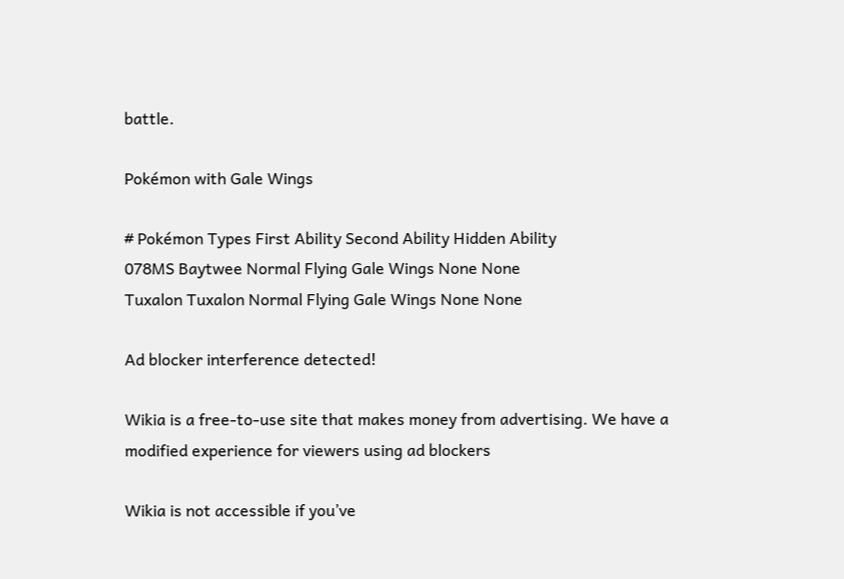battle.

Pokémon with Gale Wings

# Pokémon Types First Ability Second Ability Hidden Ability
078MS Baytwee Normal Flying Gale Wings None None
Tuxalon Tuxalon Normal Flying Gale Wings None None

Ad blocker interference detected!

Wikia is a free-to-use site that makes money from advertising. We have a modified experience for viewers using ad blockers

Wikia is not accessible if you’ve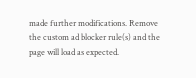made further modifications. Remove the custom ad blocker rule(s) and the page will load as expected.